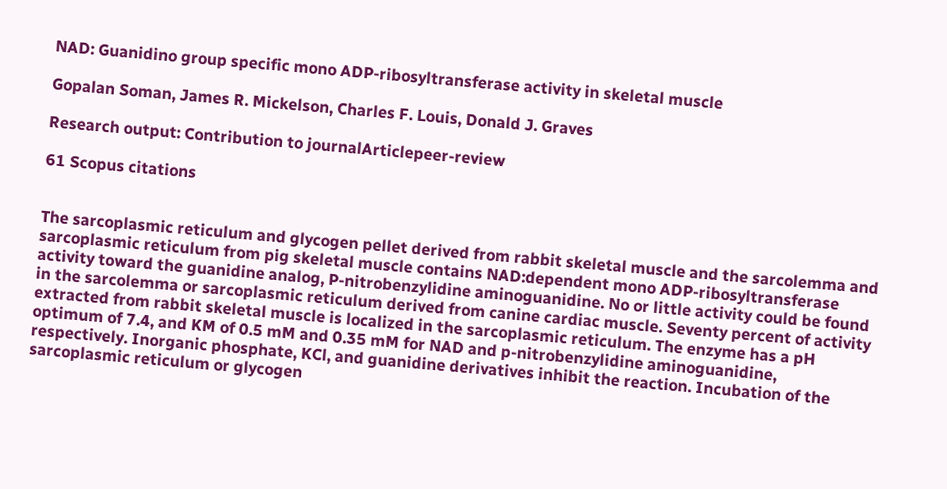NAD: Guanidino group specific mono ADP-ribosyltransferase activity in skeletal muscle

Gopalan Soman, James R. Mickelson, Charles F. Louis, Donald J. Graves

Research output: Contribution to journalArticlepeer-review

61 Scopus citations


The sarcoplasmic reticulum and glycogen pellet derived from rabbit skeletal muscle and the sarcolemma and sarcoplasmic reticulum from pig skeletal muscle contains NAD:dependent mono ADP-ribosyltransferase activity toward the guanidine analog, P-nitrobenzylidine aminoguanidine. No or little activity could be found in the sarcolemma or sarcoplasmic reticulum derived from canine cardiac muscle. Seventy percent of activity extracted from rabbit skeletal muscle is localized in the sarcoplasmic reticulum. The enzyme has a pH optimum of 7.4, and KM of 0.5 mM and 0.35 mM for NAD and p-nitrobenzylidine aminoguanidine, respectively. Inorganic phosphate, KCl, and guanidine derivatives inhibit the reaction. Incubation of the sarcoplasmic reticulum or glycogen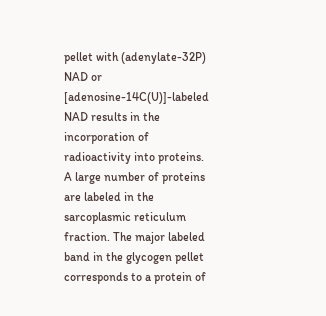pellet with (adenylate-32P) NAD or [adenosine-14C(U)]-labeled NAD results in the incorporation of radioactivity into proteins. A large number of proteins are labeled in the sarcoplasmic reticulum fraction. The major labeled band in the glycogen pellet corresponds to a protein of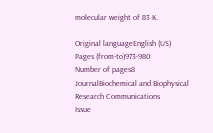molecular weight of 83 K.

Original languageEnglish (US)
Pages (from-to)973-980
Number of pages8
JournalBiochemical and Biophysical Research Communications
Issue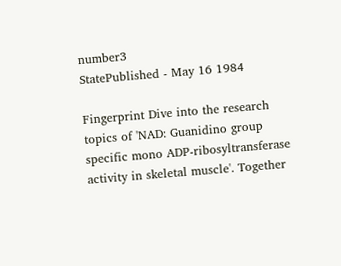number3
StatePublished - May 16 1984

Fingerprint Dive into the research topics of 'NAD: Guanidino group specific mono ADP-ribosyltransferase activity in skeletal muscle'. Together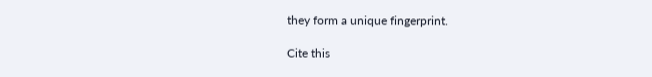they form a unique fingerprint.

Cite this